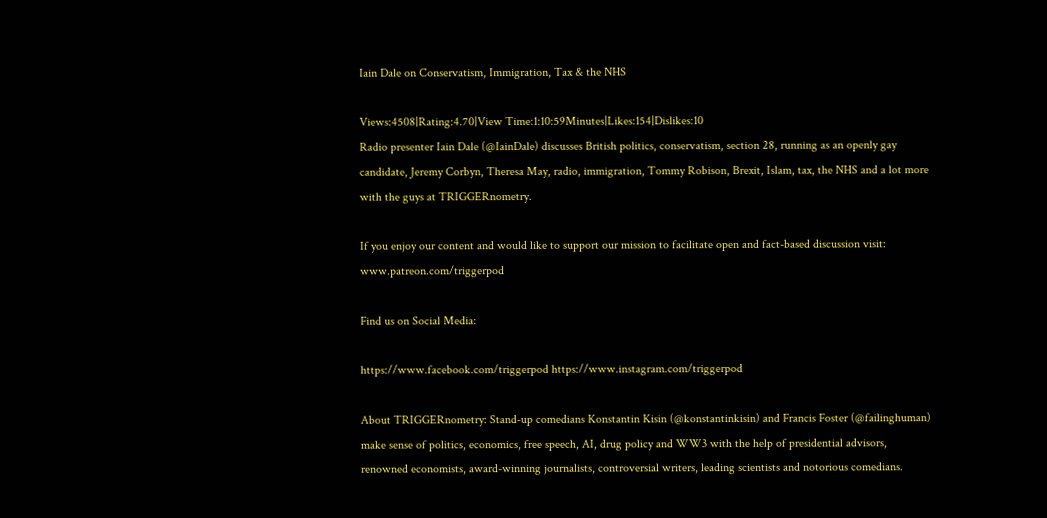Iain Dale on Conservatism, Immigration, Tax & the NHS

Views:4508|Rating:4.70|View Time:1:10:59Minutes|Likes:154|Dislikes:10
Radio presenter Iain Dale (@IainDale) discusses British politics, conservatism, section 28, running as an openly gay candidate, Jeremy Corbyn, Theresa May, radio, immigration, Tommy Robison, Brexit, Islam, tax, the NHS and a lot more with the guys at TRIGGERnometry.

If you enjoy our content and would like to support our mission to facilitate open and fact-based discussion visit: www.patreon.com/triggerpod

Find us on Social Media:

https://www.facebook.com/triggerpod https://www.instagram.com/triggerpod

About TRIGGERnometry: Stand-up comedians Konstantin Kisin (@konstantinkisin) and Francis Foster (@failinghuman) make sense of politics, economics, free speech, AI, drug policy and WW3 with the help of presidential advisors, renowned economists, award-winning journalists, controversial writers, leading scientists and notorious comedians.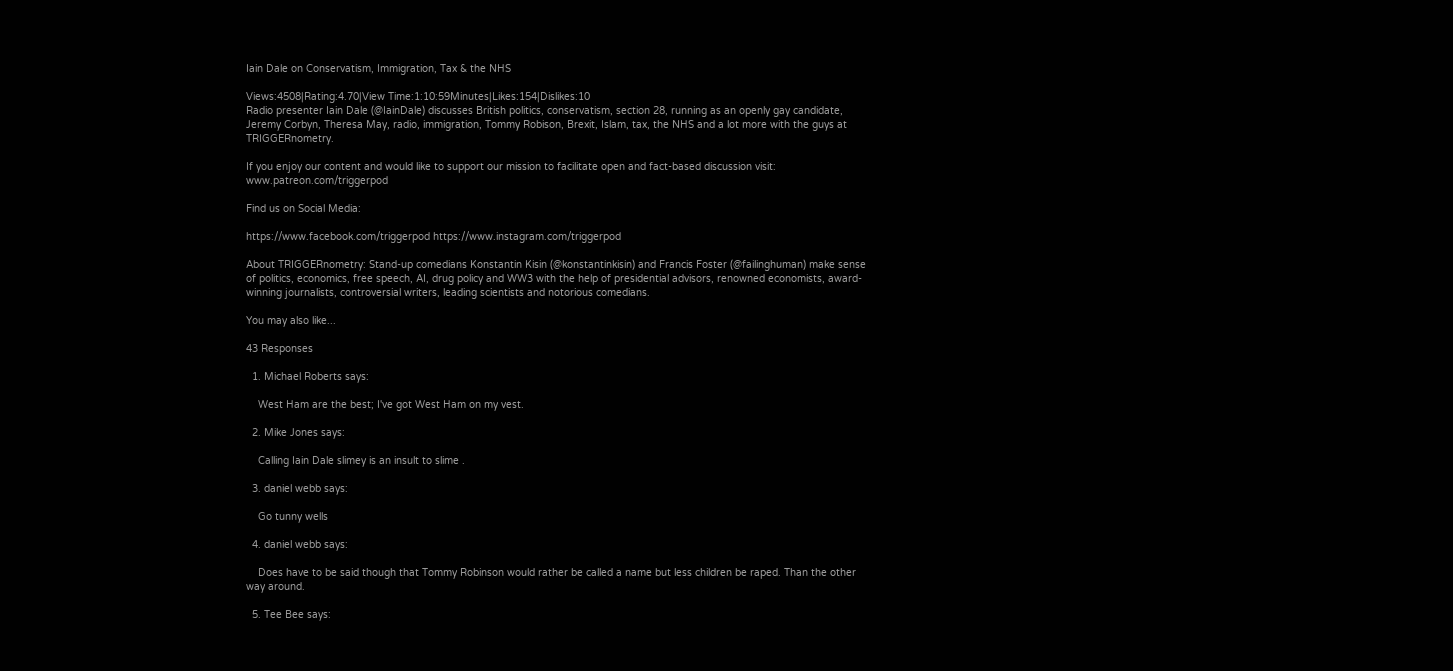Iain Dale on Conservatism, Immigration, Tax & the NHS

Views:4508|Rating:4.70|View Time:1:10:59Minutes|Likes:154|Dislikes:10
Radio presenter Iain Dale (@IainDale) discusses British politics, conservatism, section 28, running as an openly gay candidate, Jeremy Corbyn, Theresa May, radio, immigration, Tommy Robison, Brexit, Islam, tax, the NHS and a lot more with the guys at TRIGGERnometry.

If you enjoy our content and would like to support our mission to facilitate open and fact-based discussion visit: www.patreon.com/triggerpod

Find us on Social Media:

https://www.facebook.com/triggerpod https://www.instagram.com/triggerpod

About TRIGGERnometry: Stand-up comedians Konstantin Kisin (@konstantinkisin) and Francis Foster (@failinghuman) make sense of politics, economics, free speech, AI, drug policy and WW3 with the help of presidential advisors, renowned economists, award-winning journalists, controversial writers, leading scientists and notorious comedians.

You may also like...

43 Responses

  1. Michael Roberts says:

    West Ham are the best; I've got West Ham on my vest.

  2. Mike Jones says:

    Calling Iain Dale slimey is an insult to slime .

  3. daniel webb says:

    Go tunny wells

  4. daniel webb says:

    Does have to be said though that Tommy Robinson would rather be called a name but less children be raped. Than the other way around.

  5. Tee Bee says: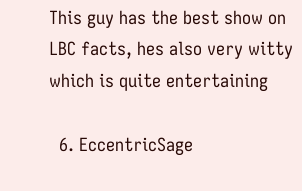This guy has the best show on LBC facts, hes also very witty which is quite entertaining

  6. EccentricSage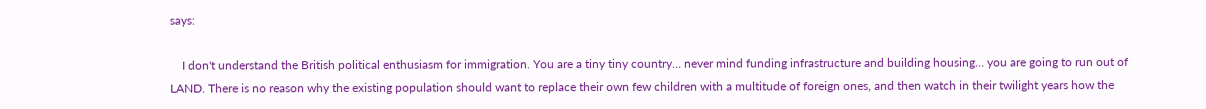says:

    I don't understand the British political enthusiasm for immigration. You are a tiny tiny country… never mind funding infrastructure and building housing… you are going to run out of LAND. There is no reason why the existing population should want to replace their own few children with a multitude of foreign ones, and then watch in their twilight years how the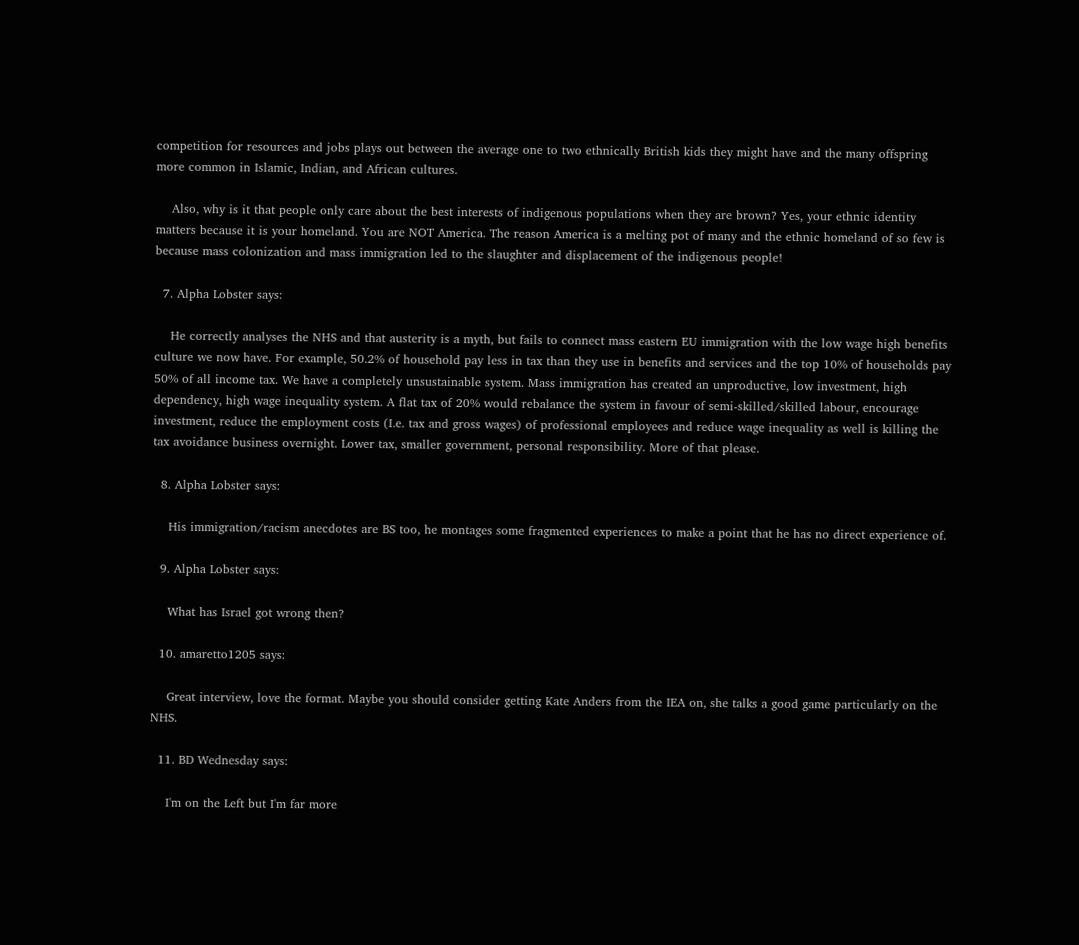competition for resources and jobs plays out between the average one to two ethnically British kids they might have and the many offspring more common in Islamic, Indian, and African cultures.

    Also, why is it that people only care about the best interests of indigenous populations when they are brown? Yes, your ethnic identity matters because it is your homeland. You are NOT America. The reason America is a melting pot of many and the ethnic homeland of so few is because mass colonization and mass immigration led to the slaughter and displacement of the indigenous people!

  7. Alpha Lobster says:

    He correctly analyses the NHS and that austerity is a myth, but fails to connect mass eastern EU immigration with the low wage high benefits culture we now have. For example, 50.2% of household pay less in tax than they use in benefits and services and the top 10% of households pay 50% of all income tax. We have a completely unsustainable system. Mass immigration has created an unproductive, low investment, high dependency, high wage inequality system. A flat tax of 20% would rebalance the system in favour of semi-skilled/skilled labour, encourage investment, reduce the employment costs (I.e. tax and gross wages) of professional employees and reduce wage inequality as well is killing the tax avoidance business overnight. Lower tax, smaller government, personal responsibility. More of that please.

  8. Alpha Lobster says:

    His immigration/racism anecdotes are BS too, he montages some fragmented experiences to make a point that he has no direct experience of.

  9. Alpha Lobster says:

    What has Israel got wrong then?

  10. amaretto1205 says:

    Great interview, love the format. Maybe you should consider getting Kate Anders from the IEA on, she talks a good game particularly on the NHS.

  11. BD Wednesday says:

    I'm on the Left but I'm far more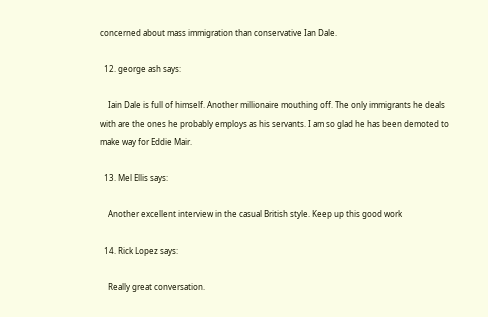concerned about mass immigration than conservative Ian Dale.

  12. george ash says:

    Iain Dale is full of himself. Another millionaire mouthing off. The only immigrants he deals with are the ones he probably employs as his servants. I am so glad he has been demoted to make way for Eddie Mair.

  13. Mel Ellis says:

    Another excellent interview in the casual British style. Keep up this good work

  14. Rick Lopez says:

    Really great conversation.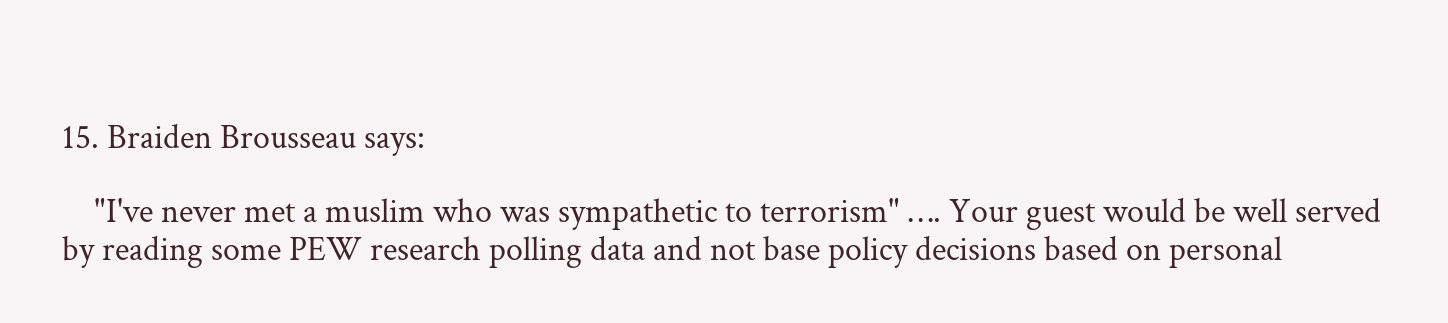15. Braiden Brousseau says:

    "I've never met a muslim who was sympathetic to terrorism" …. Your guest would be well served by reading some PEW research polling data and not base policy decisions based on personal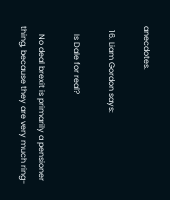anecdotes.

  16. Liam Gordon says:

    Is Dale for real?

    No deal brexit is primarily a pensioner thing, because they are very much ring-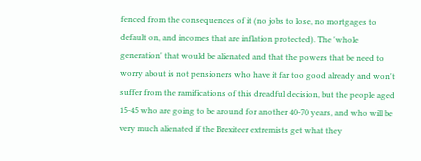fenced from the consequences of it (no jobs to lose, no mortgages to default on, and incomes that are inflation protected). The 'whole generation' that would be alienated and that the powers that be need to worry about is not pensioners who have it far too good already and won't suffer from the ramifications of this dreadful decision, but the people aged 15-45 who are going to be around for another 40-70 years, and who will be very much alienated if the Brexiteer extremists get what they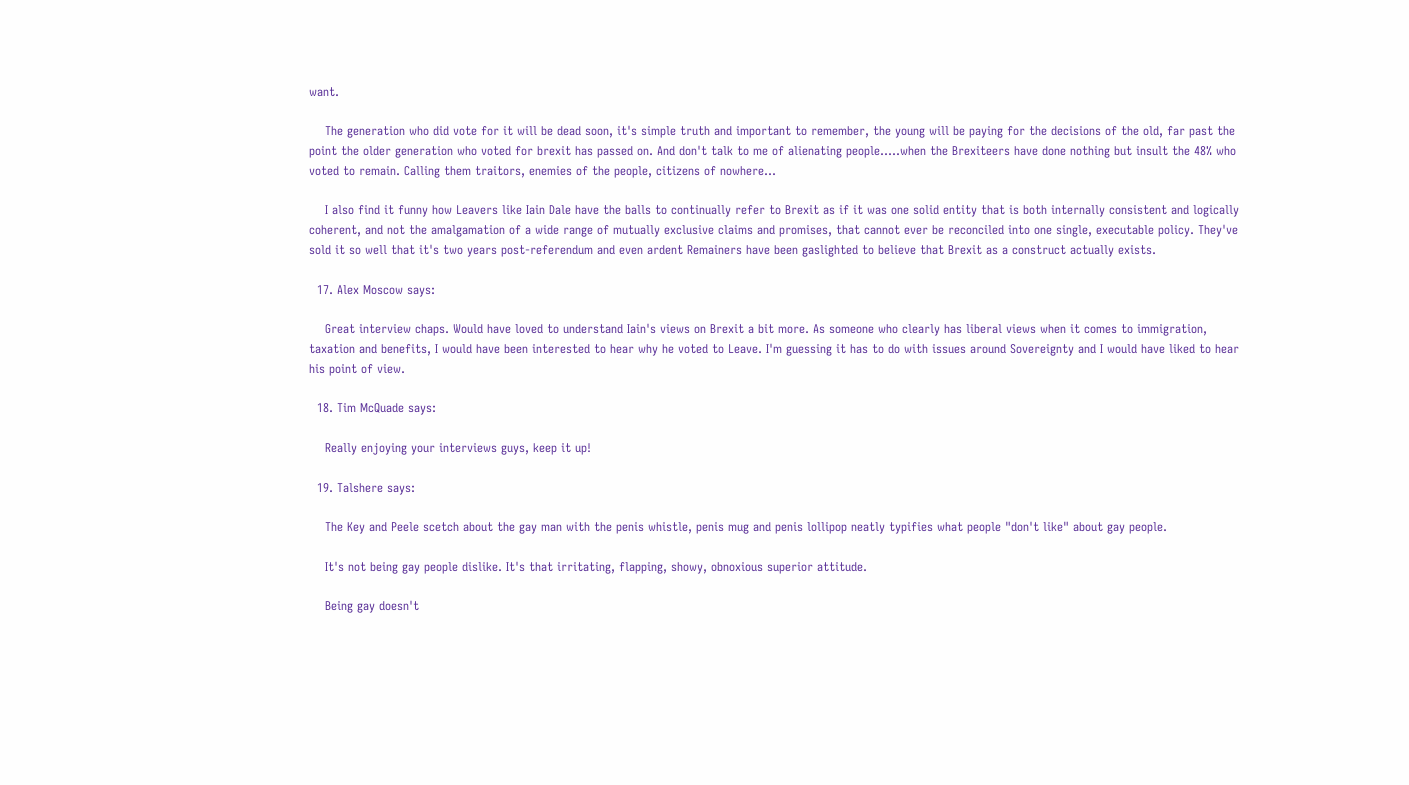want.

    The generation who did vote for it will be dead soon, it's simple truth and important to remember, the young will be paying for the decisions of the old, far past the point the older generation who voted for brexit has passed on. And don't talk to me of alienating people…..when the Brexiteers have done nothing but insult the 48% who voted to remain. Calling them traitors, enemies of the people, citizens of nowhere…

    I also find it funny how Leavers like Iain Dale have the balls to continually refer to Brexit as if it was one solid entity that is both internally consistent and logically coherent, and not the amalgamation of a wide range of mutually exclusive claims and promises, that cannot ever be reconciled into one single, executable policy. They've sold it so well that it's two years post-referendum and even ardent Remainers have been gaslighted to believe that Brexit as a construct actually exists.

  17. Alex Moscow says:

    Great interview chaps. Would have loved to understand Iain's views on Brexit a bit more. As someone who clearly has liberal views when it comes to immigration, taxation and benefits, I would have been interested to hear why he voted to Leave. I'm guessing it has to do with issues around Sovereignty and I would have liked to hear his point of view.

  18. Tim McQuade says:

    Really enjoying your interviews guys, keep it up!

  19. Talshere says:

    The Key and Peele scetch about the gay man with the penis whistle, penis mug and penis lollipop neatly typifies what people "don't like" about gay people.

    It's not being gay people dislike. It's that irritating, flapping, showy, obnoxious superior attitude.

    Being gay doesn't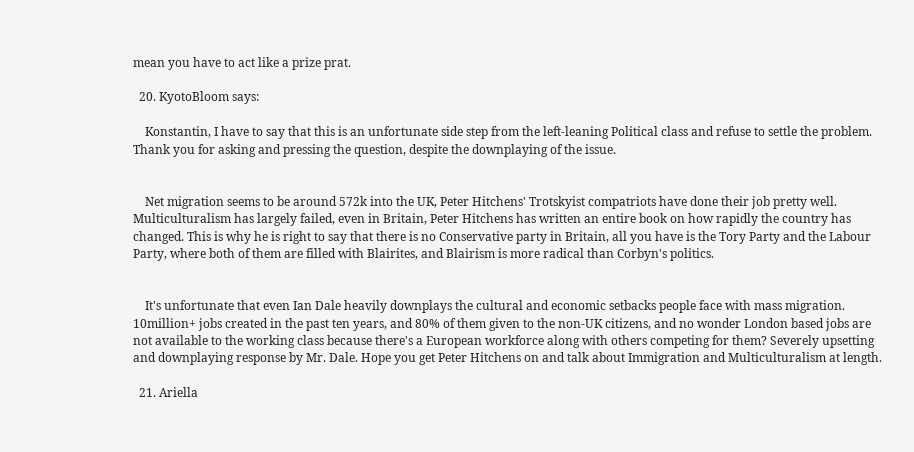mean you have to act like a prize prat.

  20. KyotoBloom says:

    Konstantin, I have to say that this is an unfortunate side step from the left-leaning Political class and refuse to settle the problem. Thank you for asking and pressing the question, despite the downplaying of the issue.


    Net migration seems to be around 572k into the UK, Peter Hitchens' Trotskyist compatriots have done their job pretty well. Multiculturalism has largely failed, even in Britain, Peter Hitchens has written an entire book on how rapidly the country has changed. This is why he is right to say that there is no Conservative party in Britain, all you have is the Tory Party and the Labour Party, where both of them are filled with Blairites, and Blairism is more radical than Corbyn's politics.


    It's unfortunate that even Ian Dale heavily downplays the cultural and economic setbacks people face with mass migration. 10million+ jobs created in the past ten years, and 80% of them given to the non-UK citizens, and no wonder London based jobs are not available to the working class because there's a European workforce along with others competing for them? Severely upsetting and downplaying response by Mr. Dale. Hope you get Peter Hitchens on and talk about Immigration and Multiculturalism at length.

  21. Ariella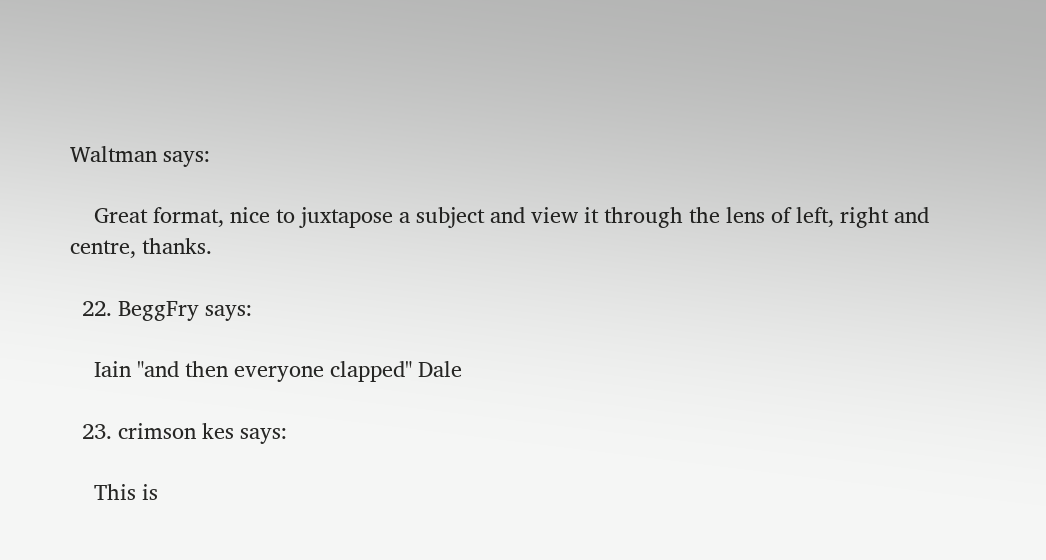Waltman says:

    Great format, nice to juxtapose a subject and view it through the lens of left, right and centre, thanks.

  22. BeggFry says:

    Iain "and then everyone clapped" Dale

  23. crimson kes says:

    This is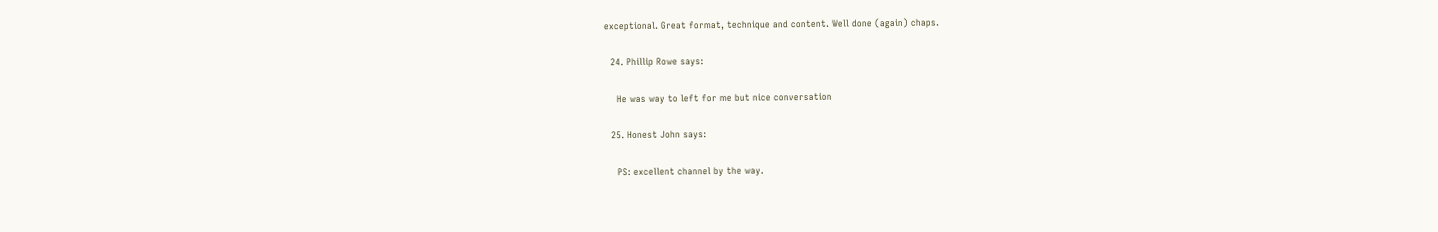exceptional. Great format, technique and content. Well done (again) chaps.

  24. Phillip Rowe says:

    He was way to left for me but nice conversation

  25. Honest John says:

    PS: excellent channel by the way.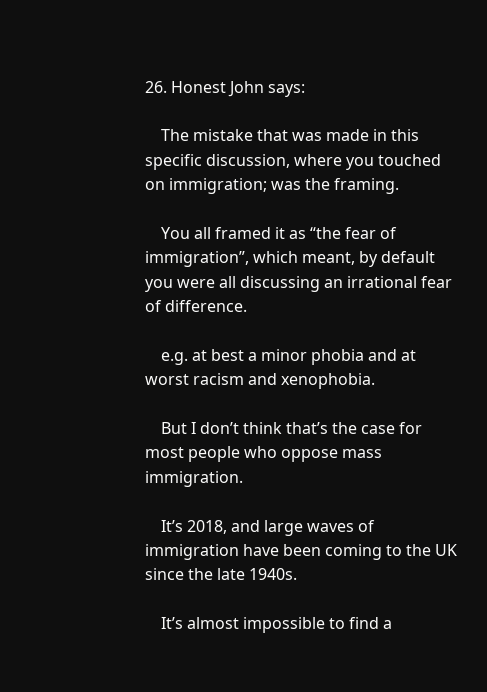26. Honest John says:

    The mistake that was made in this specific discussion, where you touched on immigration; was the framing.

    You all framed it as “the fear of immigration”, which meant, by default you were all discussing an irrational fear of difference.

    e.g. at best a minor phobia and at worst racism and xenophobia.

    But I don’t think that’s the case for most people who oppose mass immigration.

    It’s 2018, and large waves of immigration have been coming to the UK since the late 1940s.

    It’s almost impossible to find a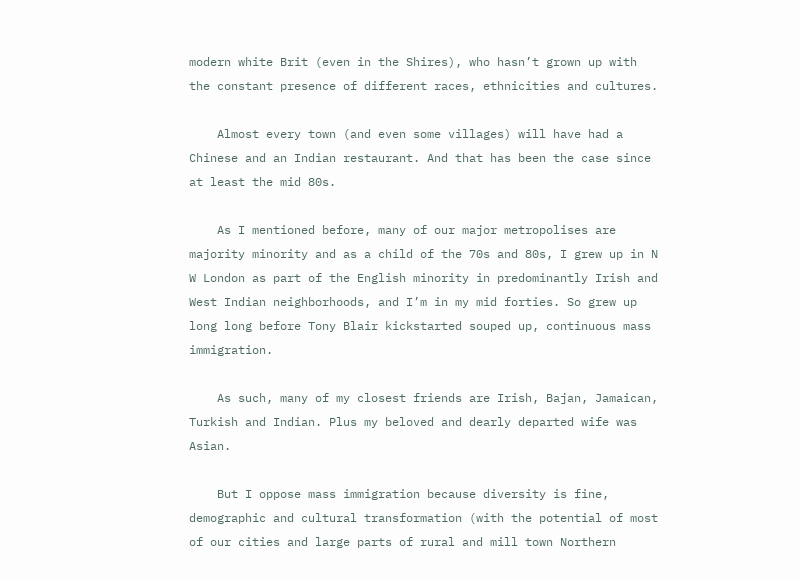modern white Brit (even in the Shires), who hasn’t grown up with the constant presence of different races, ethnicities and cultures.

    Almost every town (and even some villages) will have had a Chinese and an Indian restaurant. And that has been the case since at least the mid 80s.

    As I mentioned before, many of our major metropolises are majority minority and as a child of the 70s and 80s, I grew up in N W London as part of the English minority in predominantly Irish and West Indian neighborhoods, and I’m in my mid forties. So grew up long long before Tony Blair kickstarted souped up, continuous mass immigration.

    As such, many of my closest friends are Irish, Bajan, Jamaican, Turkish and Indian. Plus my beloved and dearly departed wife was Asian.

    But I oppose mass immigration because diversity is fine, demographic and cultural transformation (with the potential of most of our cities and large parts of rural and mill town Northern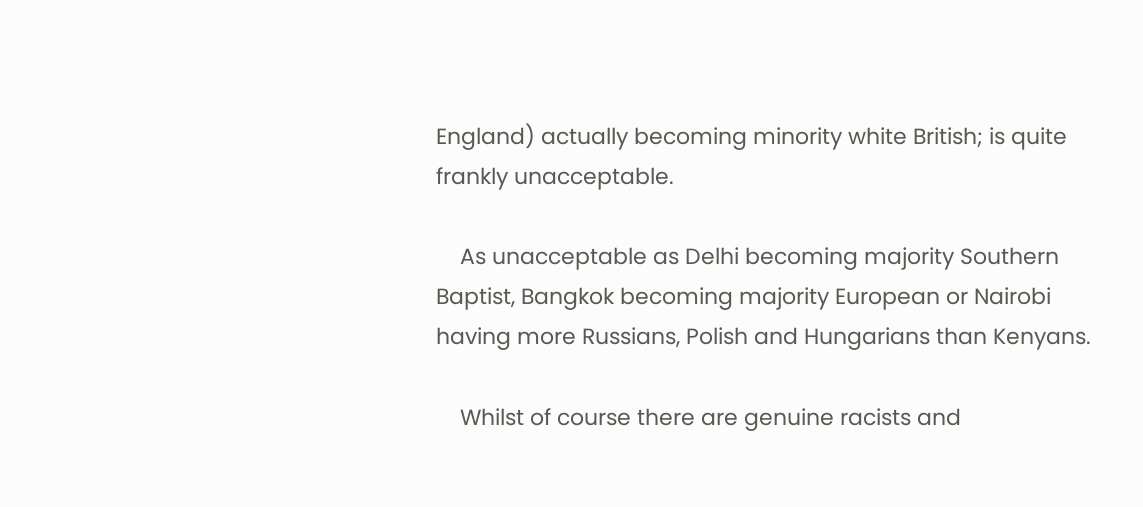England) actually becoming minority white British; is quite frankly unacceptable.

    As unacceptable as Delhi becoming majority Southern Baptist, Bangkok becoming majority European or Nairobi having more Russians, Polish and Hungarians than Kenyans.

    Whilst of course there are genuine racists and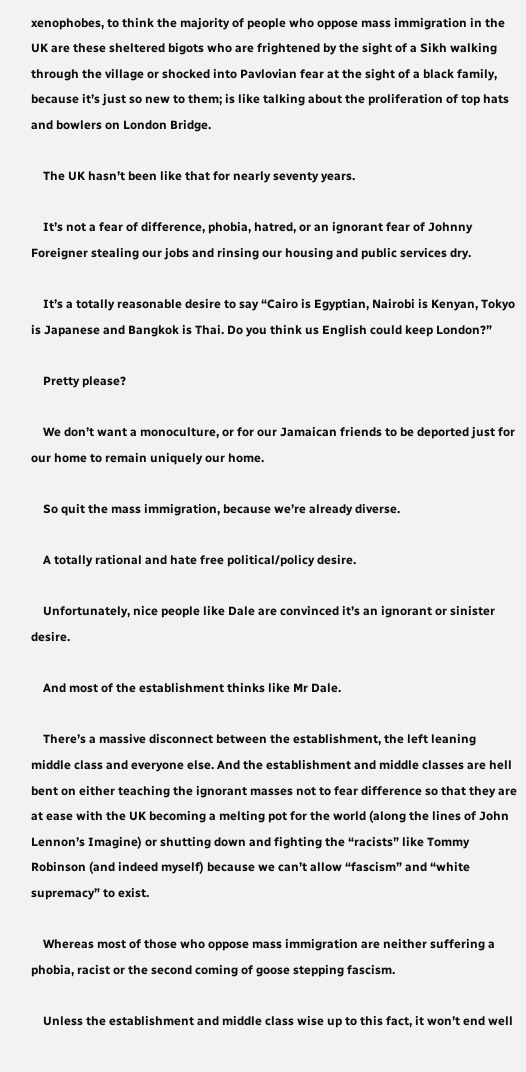xenophobes, to think the majority of people who oppose mass immigration in the UK are these sheltered bigots who are frightened by the sight of a Sikh walking through the village or shocked into Pavlovian fear at the sight of a black family, because it’s just so new to them; is like talking about the proliferation of top hats and bowlers on London Bridge.

    The UK hasn’t been like that for nearly seventy years.

    It’s not a fear of difference, phobia, hatred, or an ignorant fear of Johnny Foreigner stealing our jobs and rinsing our housing and public services dry.

    It’s a totally reasonable desire to say “Cairo is Egyptian, Nairobi is Kenyan, Tokyo is Japanese and Bangkok is Thai. Do you think us English could keep London?”

    Pretty please?

    We don’t want a monoculture, or for our Jamaican friends to be deported just for our home to remain uniquely our home.

    So quit the mass immigration, because we’re already diverse.

    A totally rational and hate free political/policy desire.

    Unfortunately, nice people like Dale are convinced it’s an ignorant or sinister desire.

    And most of the establishment thinks like Mr Dale.

    There’s a massive disconnect between the establishment, the left leaning middle class and everyone else. And the establishment and middle classes are hell bent on either teaching the ignorant masses not to fear difference so that they are at ease with the UK becoming a melting pot for the world (along the lines of John Lennon’s Imagine) or shutting down and fighting the “racists” like Tommy Robinson (and indeed myself) because we can’t allow “fascism” and “white supremacy” to exist.

    Whereas most of those who oppose mass immigration are neither suffering a phobia, racist or the second coming of goose stepping fascism.

    Unless the establishment and middle class wise up to this fact, it won’t end well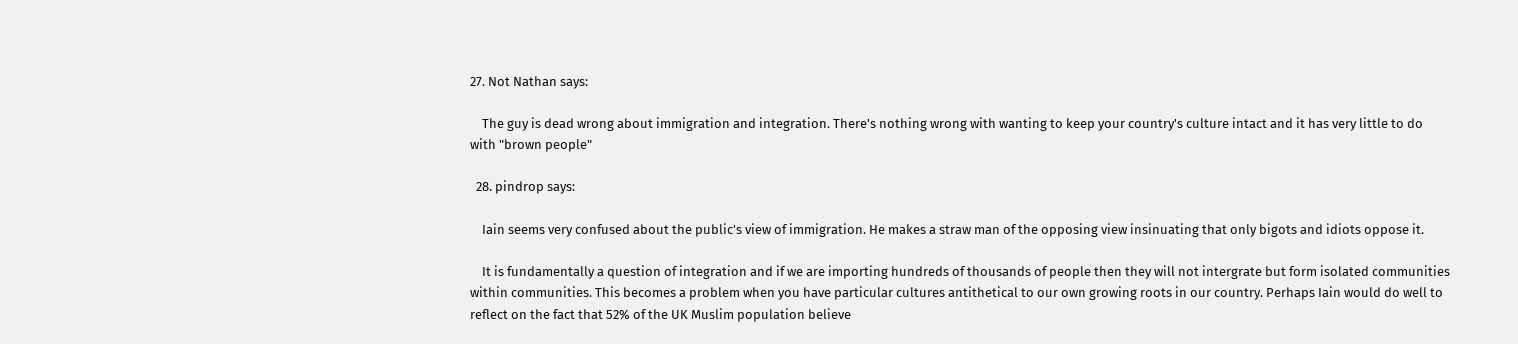27. Not Nathan says:

    The guy is dead wrong about immigration and integration. There's nothing wrong with wanting to keep your country's culture intact and it has very little to do with "brown people"

  28. pindrop says:

    Iain seems very confused about the public's view of immigration. He makes a straw man of the opposing view insinuating that only bigots and idiots oppose it.

    It is fundamentally a question of integration and if we are importing hundreds of thousands of people then they will not intergrate but form isolated communities within communities. This becomes a problem when you have particular cultures antithetical to our own growing roots in our country. Perhaps Iain would do well to reflect on the fact that 52% of the UK Muslim population believe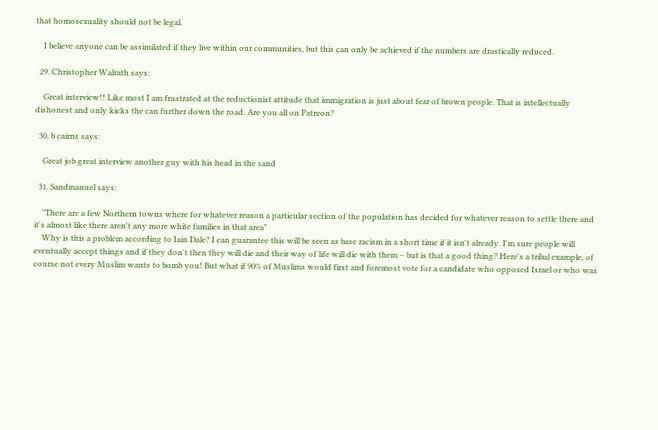that homosexuality should not be legal.

    I believe anyone can be assimilated if they live within our communities, but this can only be achieved if the numbers are drastically reduced.

  29. Christopher Walrath says:

    Great interview!! Like most I am frustrated at the reductionist attitude that immigration is just about fear of brown people. That is intellectually dishonest and only kicks the can further down the road. Are you all on Patreon?

  30. b cairns says:

    Great job great interview another guy with his head in the sand

  31. Sandmanuel says:

    "There are a few Northern towns where for whatever reason a particular section of the population has decided for whatever reason to settle there and it's almost like there aren't any more white families in that area"
    Why is this a problem according to Iain Dale? I can guarantee this will be seen as base racism in a short time if it isn't already. I'm sure people will eventually accept things and if they don't then they will die and their way of life will die with them – but is that a good thing? Here's a tribal example, of course not every Muslim wants to bomb you! But what if 90% of Muslims would first and foremost vote for a candidate who opposed Israel or who was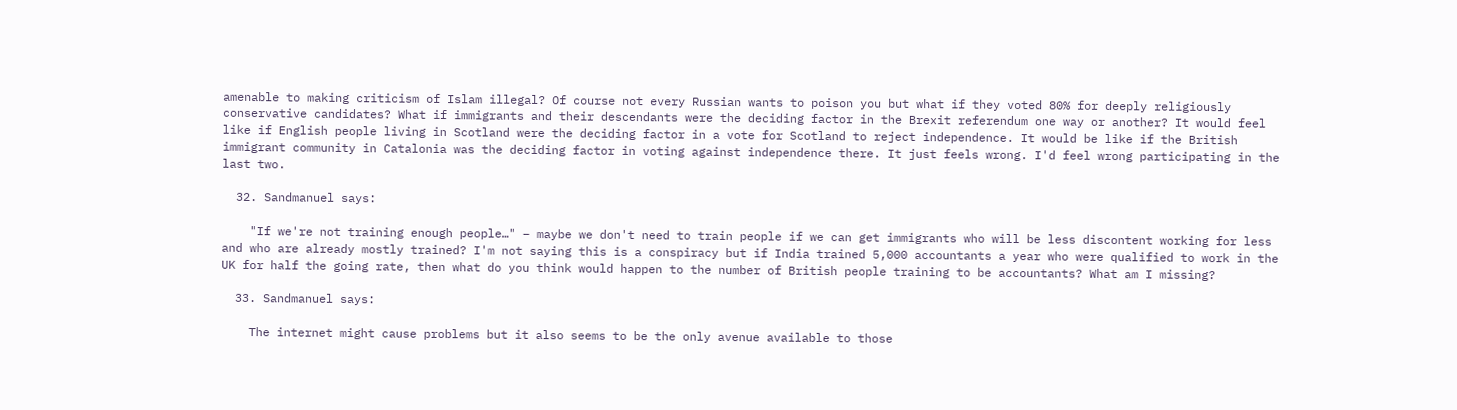amenable to making criticism of Islam illegal? Of course not every Russian wants to poison you but what if they voted 80% for deeply religiously conservative candidates? What if immigrants and their descendants were the deciding factor in the Brexit referendum one way or another? It would feel like if English people living in Scotland were the deciding factor in a vote for Scotland to reject independence. It would be like if the British immigrant community in Catalonia was the deciding factor in voting against independence there. It just feels wrong. I'd feel wrong participating in the last two.

  32. Sandmanuel says:

    "If we're not training enough people…" – maybe we don't need to train people if we can get immigrants who will be less discontent working for less and who are already mostly trained? I'm not saying this is a conspiracy but if India trained 5,000 accountants a year who were qualified to work in the UK for half the going rate, then what do you think would happen to the number of British people training to be accountants? What am I missing?

  33. Sandmanuel says:

    The internet might cause problems but it also seems to be the only avenue available to those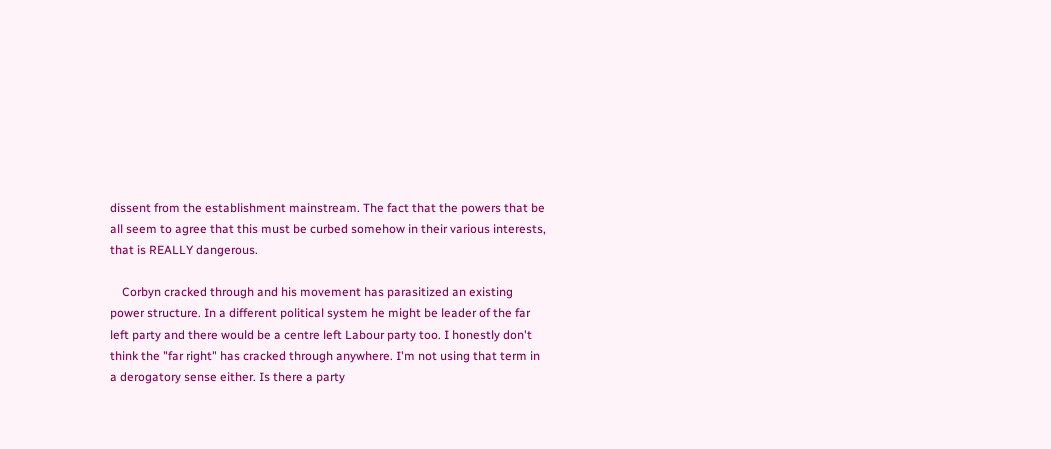dissent from the establishment mainstream. The fact that the powers that be all seem to agree that this must be curbed somehow in their various interests, that is REALLY dangerous.

    Corbyn cracked through and his movement has parasitized an existing power structure. In a different political system he might be leader of the far left party and there would be a centre left Labour party too. I honestly don't think the "far right" has cracked through anywhere. I'm not using that term in a derogatory sense either. Is there a party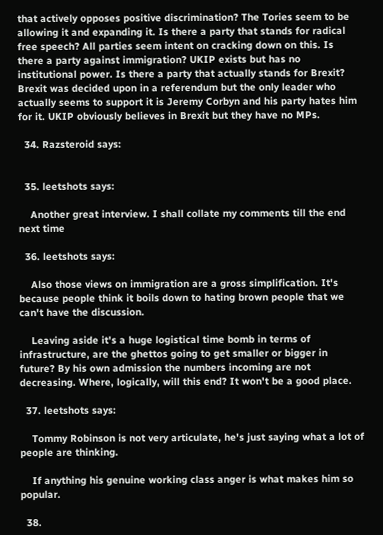that actively opposes positive discrimination? The Tories seem to be allowing it and expanding it. Is there a party that stands for radical free speech? All parties seem intent on cracking down on this. Is there a party against immigration? UKIP exists but has no institutional power. Is there a party that actually stands for Brexit? Brexit was decided upon in a referendum but the only leader who actually seems to support it is Jeremy Corbyn and his party hates him for it. UKIP obviously believes in Brexit but they have no MPs.

  34. Razsteroid says:


  35. leetshots says:

    Another great interview. I shall collate my comments till the end next time

  36. leetshots says:

    Also those views on immigration are a gross simplification. It's because people think it boils down to hating brown people that we can't have the discussion.

    Leaving aside it's a huge logistical time bomb in terms of infrastructure, are the ghettos going to get smaller or bigger in future? By his own admission the numbers incoming are not decreasing. Where, logically, will this end? It won't be a good place.

  37. leetshots says:

    Tommy Robinson is not very articulate, he's just saying what a lot of people are thinking.

    If anything his genuine working class anger is what makes him so popular.

  38.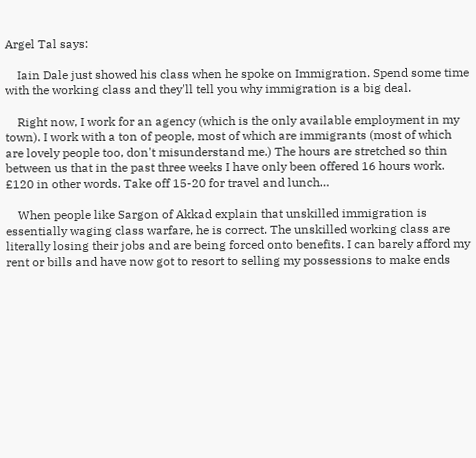Argel Tal says:

    Iain Dale just showed his class when he spoke on Immigration. Spend some time with the working class and they'll tell you why immigration is a big deal.

    Right now, I work for an agency (which is the only available employment in my town). I work with a ton of people, most of which are immigrants (most of which are lovely people too, don't misunderstand me.) The hours are stretched so thin between us that in the past three weeks I have only been offered 16 hours work. £120 in other words. Take off 15-20 for travel and lunch…

    When people like Sargon of Akkad explain that unskilled immigration is essentially waging class warfare, he is correct. The unskilled working class are literally losing their jobs and are being forced onto benefits. I can barely afford my rent or bills and have now got to resort to selling my possessions to make ends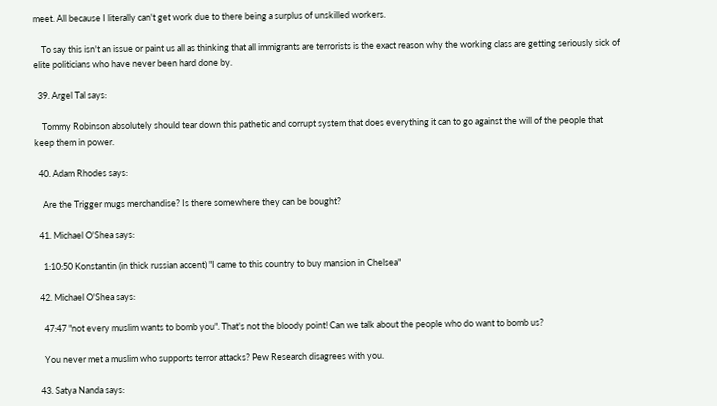meet. All because I literally can't get work due to there being a surplus of unskilled workers.

    To say this isn't an issue or paint us all as thinking that all immigrants are terrorists is the exact reason why the working class are getting seriously sick of elite politicians who have never been hard done by.

  39. Argel Tal says:

    Tommy Robinson absolutely should tear down this pathetic and corrupt system that does everything it can to go against the will of the people that keep them in power.

  40. Adam Rhodes says:

    Are the Trigger mugs merchandise? Is there somewhere they can be bought?

  41. Michael O'Shea says:

    1:10:50 Konstantin (in thick russian accent) "I came to this country to buy mansion in Chelsea"

  42. Michael O'Shea says:

    47:47 "not every muslim wants to bomb you". That's not the bloody point! Can we talk about the people who do want to bomb us?

    You never met a muslim who supports terror attacks? Pew Research disagrees with you.

  43. Satya Nanda says: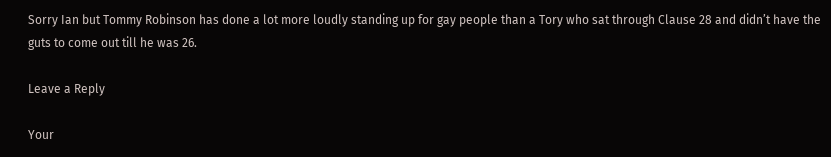Sorry Ian but Tommy Robinson has done a lot more loudly standing up for gay people than a Tory who sat through Clause 28 and didn’t have the guts to come out till he was 26.

Leave a Reply

Your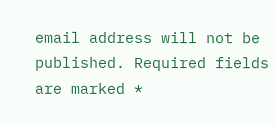email address will not be published. Required fields are marked *